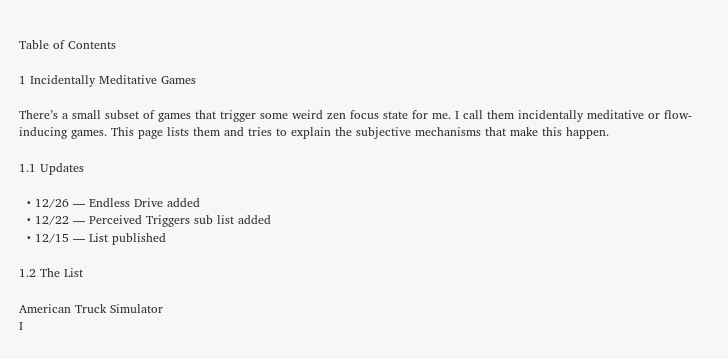Table of Contents

1 Incidentally Meditative Games

There’s a small subset of games that trigger some weird zen focus state for me. I call them incidentally meditative or flow-inducing games. This page lists them and tries to explain the subjective mechanisms that make this happen.

1.1 Updates

  • 12/26 — Endless Drive added
  • 12/22 — Perceived Triggers sub list added
  • 12/15 — List published

1.2 The List

American Truck Simulator
I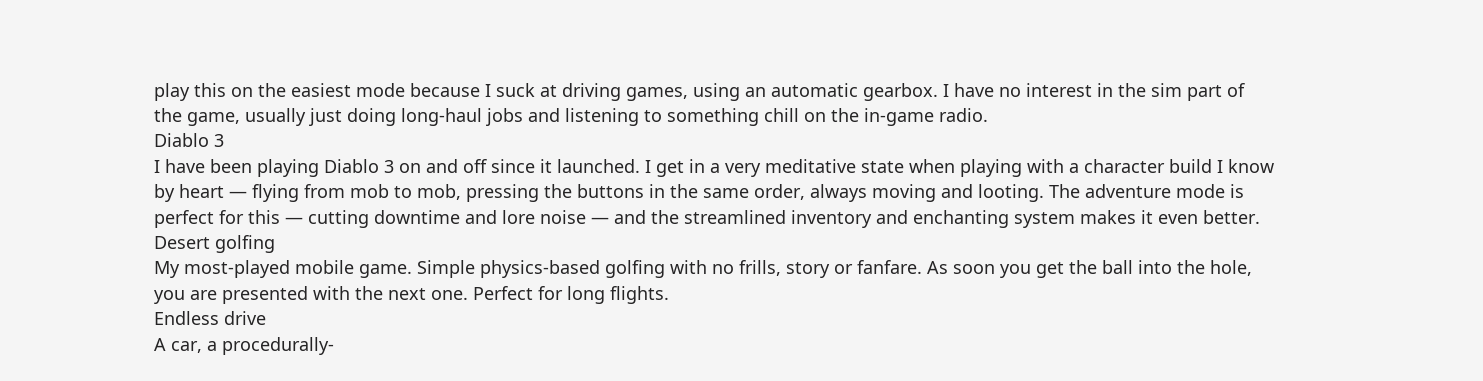play this on the easiest mode because I suck at driving games, using an automatic gearbox. I have no interest in the sim part of the game, usually just doing long-haul jobs and listening to something chill on the in-game radio.
Diablo 3
I have been playing Diablo 3 on and off since it launched. I get in a very meditative state when playing with a character build I know by heart — flying from mob to mob, pressing the buttons in the same order, always moving and looting. The adventure mode is perfect for this — cutting downtime and lore noise — and the streamlined inventory and enchanting system makes it even better.
Desert golfing
My most-played mobile game. Simple physics-based golfing with no frills, story or fanfare. As soon you get the ball into the hole, you are presented with the next one. Perfect for long flights.
Endless drive
A car, a procedurally-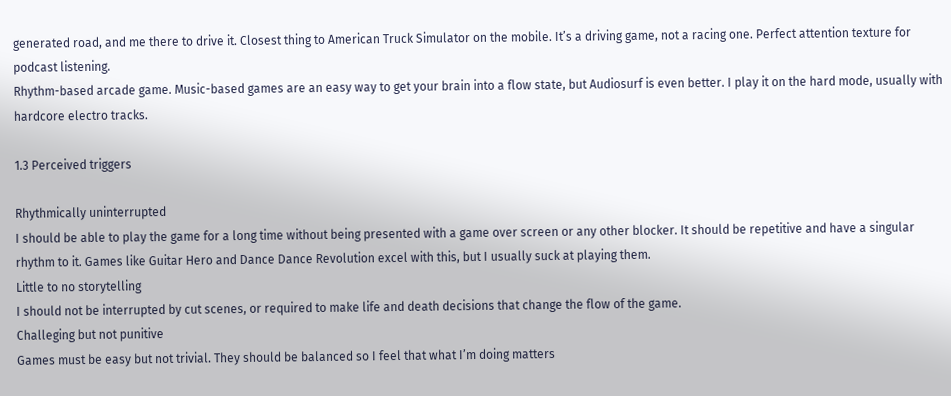generated road, and me there to drive it. Closest thing to American Truck Simulator on the mobile. It’s a driving game, not a racing one. Perfect attention texture for podcast listening.
Rhythm-based arcade game. Music-based games are an easy way to get your brain into a flow state, but Audiosurf is even better. I play it on the hard mode, usually with hardcore electro tracks.

1.3 Perceived triggers

Rhythmically uninterrupted
I should be able to play the game for a long time without being presented with a game over screen or any other blocker. It should be repetitive and have a singular rhythm to it. Games like Guitar Hero and Dance Dance Revolution excel with this, but I usually suck at playing them.
Little to no storytelling
I should not be interrupted by cut scenes, or required to make life and death decisions that change the flow of the game.
Challeging but not punitive
Games must be easy but not trivial. They should be balanced so I feel that what I’m doing matters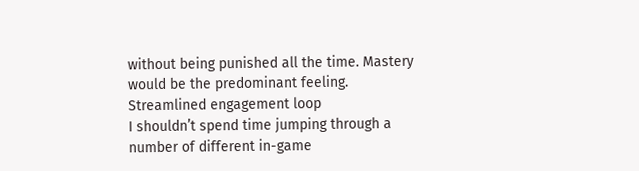without being punished all the time. Mastery would be the predominant feeling.
Streamlined engagement loop
I shouldn’t spend time jumping through a number of different in-game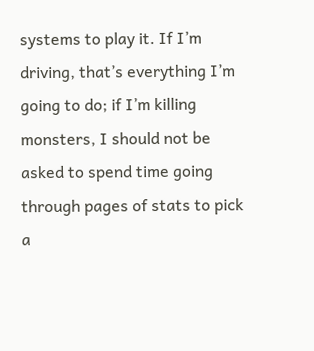systems to play it. If I’m driving, that’s everything I’m going to do; if I’m killing monsters, I should not be asked to spend time going through pages of stats to pick a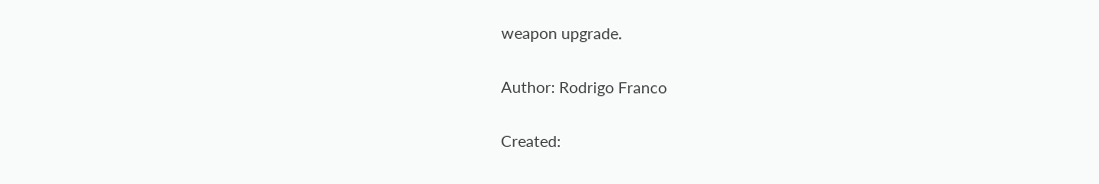weapon upgrade.

Author: Rodrigo Franco

Created: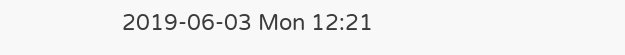2019-06-03 Mon 12:21